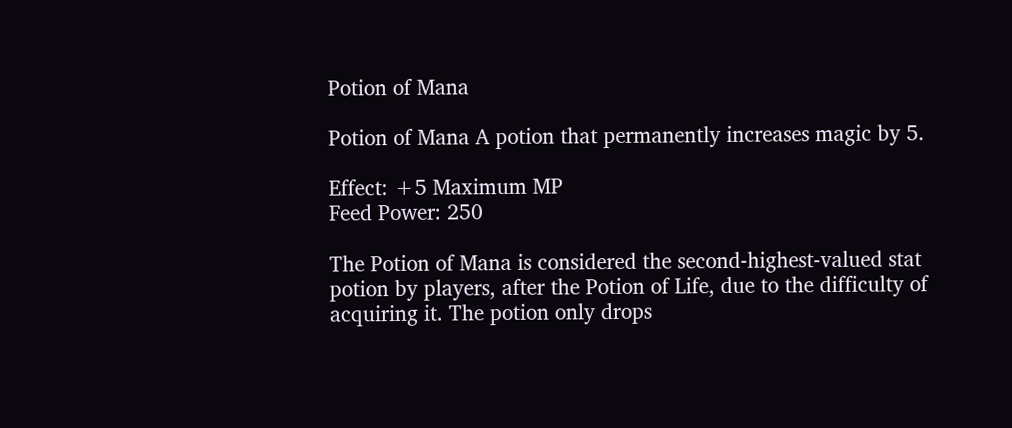Potion of Mana

Potion of Mana A potion that permanently increases magic by 5.

Effect: +5 Maximum MP
Feed Power: 250

The Potion of Mana is considered the second-highest-valued stat potion by players, after the Potion of Life, due to the difficulty of acquiring it. The potion only drops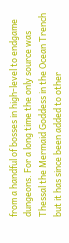from a handful of bosses in high-level to endgame dungeons. For a long time the only source was Thessal the Mermaid Goddess in the Ocean Trench but it has since been added to other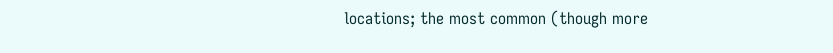locations; the most common (though more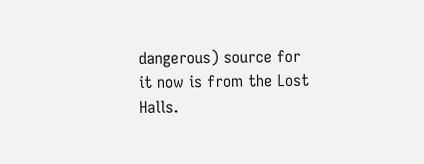dangerous) source for it now is from the Lost Halls.